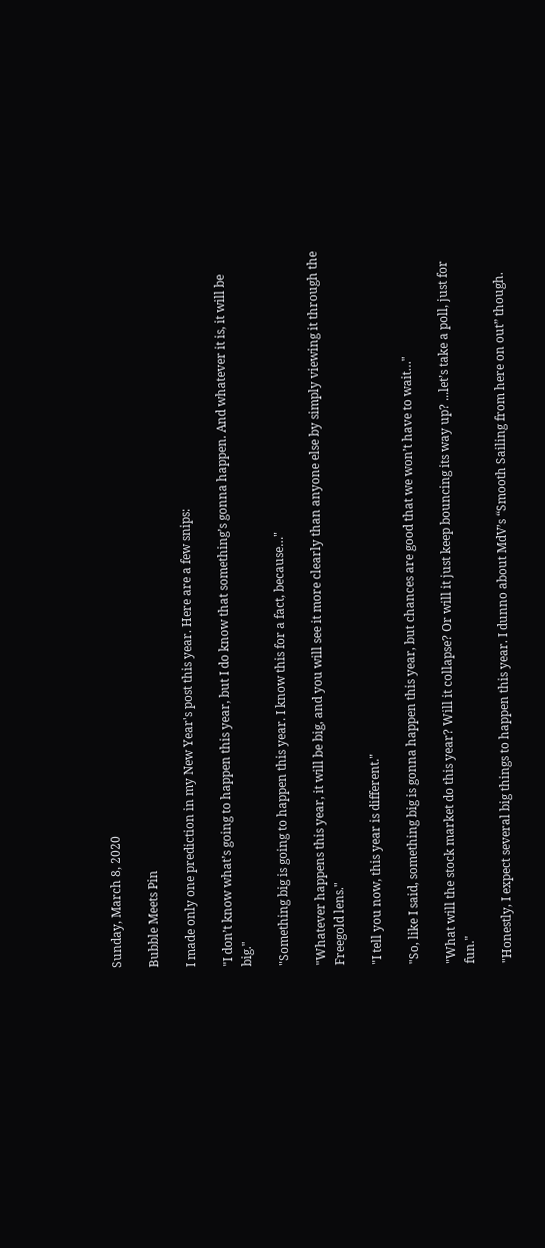Sunday, March 8, 2020

Bubble Meets Pin

I made only one prediction in my New Year's post this year. Here are a few snips:

"I don’t know what’s going to happen this year, but I do know that something’s gonna happen. And whatever it is, it will be big."

"Something big is going to happen this year. I know this for a fact, because…"

"Whatever happens this year, it will be big, and you will see it more clearly than anyone else by simply viewing it through the Freegold lens."

"I tell you now, this year is different."

"So, like I said, something big is gonna happen this year, but chances are good that we won’t have to wait…"

"What will the stock market do this year? Will it collapse? Or will it just keep bouncing its way up? ...let’s take a poll, just for fun."

"Honestly, I expect several big things to happen this year. I dunno about MdV’s “Smooth Sailing from here on out” though.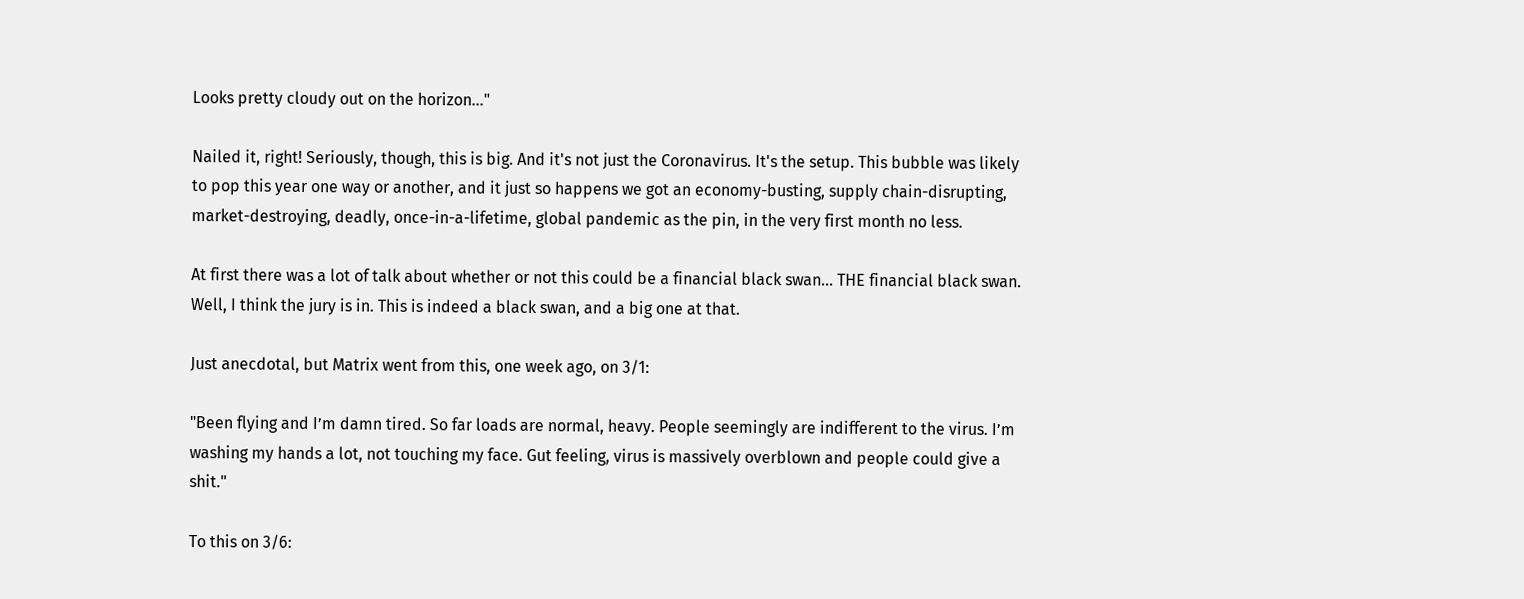Looks pretty cloudy out on the horizon..."

Nailed it, right! Seriously, though, this is big. And it's not just the Coronavirus. It's the setup. This bubble was likely to pop this year one way or another, and it just so happens we got an economy-busting, supply chain-disrupting, market-destroying, deadly, once-in-a-lifetime, global pandemic as the pin, in the very first month no less.

At first there was a lot of talk about whether or not this could be a financial black swan… THE financial black swan. Well, I think the jury is in. This is indeed a black swan, and a big one at that.

Just anecdotal, but Matrix went from this, one week ago, on 3/1:

"Been flying and I’m damn tired. So far loads are normal, heavy. People seemingly are indifferent to the virus. I’m washing my hands a lot, not touching my face. Gut feeling, virus is massively overblown and people could give a shit."

To this on 3/6: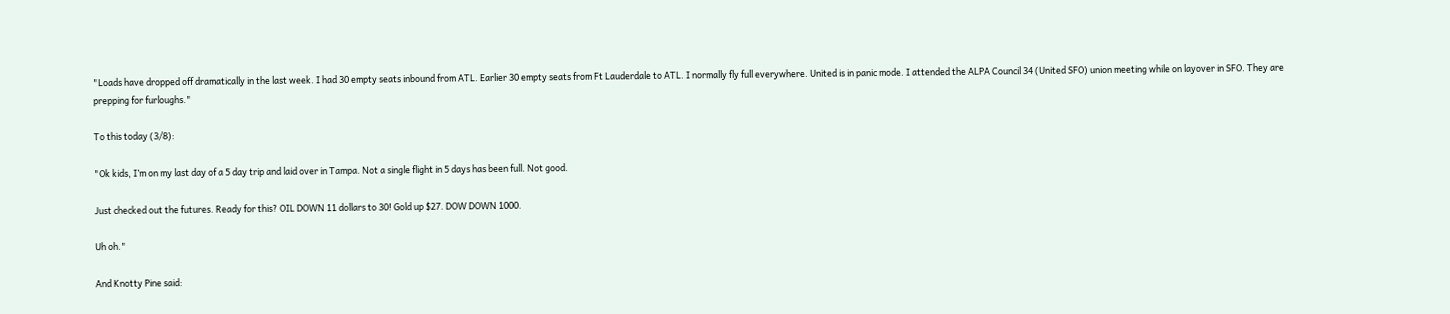"Loads have dropped off dramatically in the last week. I had 30 empty seats inbound from ATL. Earlier 30 empty seats from Ft Lauderdale to ATL. I normally fly full everywhere. United is in panic mode. I attended the ALPA Council 34 (United SFO) union meeting while on layover in SFO. They are prepping for furloughs."

To this today (3/8):

"Ok kids, I’m on my last day of a 5 day trip and laid over in Tampa. Not a single flight in 5 days has been full. Not good.

Just checked out the futures. Ready for this? OIL DOWN 11 dollars to 30! Gold up $27. DOW DOWN 1000.

Uh oh."

And Knotty Pine said: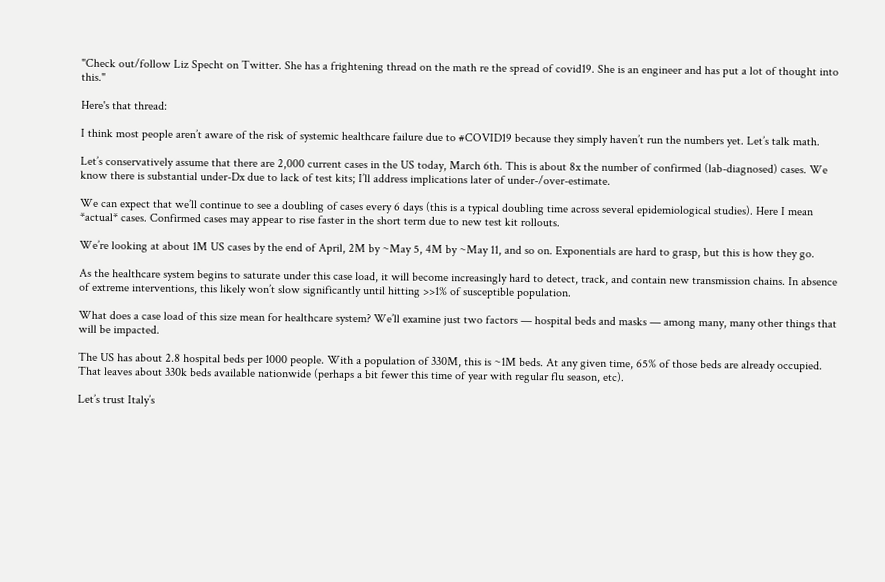"Check out/follow Liz Specht on Twitter. She has a frightening thread on the math re the spread of covid19. She is an engineer and has put a lot of thought into this."

Here's that thread:

I think most people aren’t aware of the risk of systemic healthcare failure due to #COVID19 because they simply haven’t run the numbers yet. Let’s talk math.

Let’s conservatively assume that there are 2,000 current cases in the US today, March 6th. This is about 8x the number of confirmed (lab-diagnosed) cases. We know there is substantial under-Dx due to lack of test kits; I’ll address implications later of under-/over-estimate.

We can expect that we’ll continue to see a doubling of cases every 6 days (this is a typical doubling time across several epidemiological studies). Here I mean *actual* cases. Confirmed cases may appear to rise faster in the short term due to new test kit rollouts.

We’re looking at about 1M US cases by the end of April, 2M by ~May 5, 4M by ~May 11, and so on. Exponentials are hard to grasp, but this is how they go.

As the healthcare system begins to saturate under this case load, it will become increasingly hard to detect, track, and contain new transmission chains. In absence of extreme interventions, this likely won’t slow significantly until hitting >>1% of susceptible population.

What does a case load of this size mean for healthcare system? We’ll examine just two factors — hospital beds and masks — among many, many other things that will be impacted.

The US has about 2.8 hospital beds per 1000 people. With a population of 330M, this is ~1M beds. At any given time, 65% of those beds are already occupied. That leaves about 330k beds available nationwide (perhaps a bit fewer this time of year with regular flu season, etc).

Let’s trust Italy’s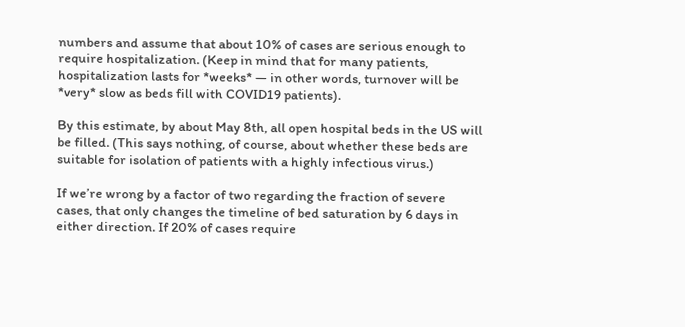numbers and assume that about 10% of cases are serious enough to require hospitalization. (Keep in mind that for many patients, hospitalization lasts for *weeks* — in other words, turnover will be *very* slow as beds fill with COVID19 patients).

By this estimate, by about May 8th, all open hospital beds in the US will be filled. (This says nothing, of course, about whether these beds are suitable for isolation of patients with a highly infectious virus.)

If we’re wrong by a factor of two regarding the fraction of severe cases, that only changes the timeline of bed saturation by 6 days in either direction. If 20% of cases require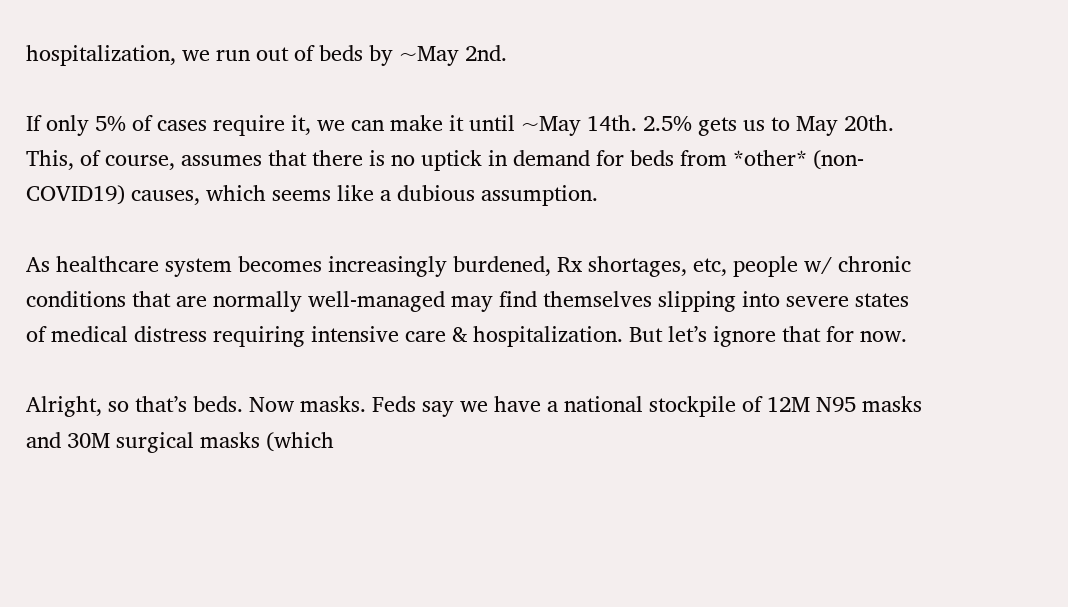hospitalization, we run out of beds by ~May 2nd.

If only 5% of cases require it, we can make it until ~May 14th. 2.5% gets us to May 20th. This, of course, assumes that there is no uptick in demand for beds from *other* (non-COVID19) causes, which seems like a dubious assumption.

As healthcare system becomes increasingly burdened, Rx shortages, etc, people w/ chronic conditions that are normally well-managed may find themselves slipping into severe states of medical distress requiring intensive care & hospitalization. But let’s ignore that for now.

Alright, so that’s beds. Now masks. Feds say we have a national stockpile of 12M N95 masks and 30M surgical masks (which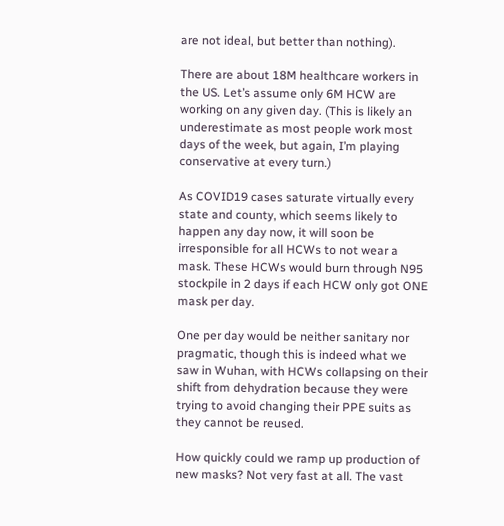are not ideal, but better than nothing).

There are about 18M healthcare workers in the US. Let’s assume only 6M HCW are working on any given day. (This is likely an underestimate as most people work most days of the week, but again, I’m playing conservative at every turn.)

As COVID19 cases saturate virtually every state and county, which seems likely to happen any day now, it will soon be irresponsible for all HCWs to not wear a mask. These HCWs would burn through N95 stockpile in 2 days if each HCW only got ONE mask per day.

One per day would be neither sanitary nor pragmatic, though this is indeed what we saw in Wuhan, with HCWs collapsing on their shift from dehydration because they were trying to avoid changing their PPE suits as they cannot be reused.

How quickly could we ramp up production of new masks? Not very fast at all. The vast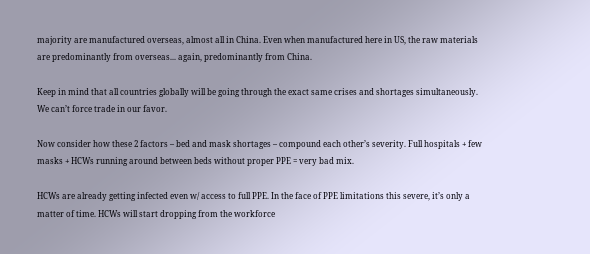majority are manufactured overseas, almost all in China. Even when manufactured here in US, the raw materials are predominantly from overseas... again, predominantly from China.

Keep in mind that all countries globally will be going through the exact same crises and shortages simultaneously. We can’t force trade in our favor.

Now consider how these 2 factors – bed and mask shortages – compound each other’s severity. Full hospitals + few masks + HCWs running around between beds without proper PPE = very bad mix.

HCWs are already getting infected even w/ access to full PPE. In the face of PPE limitations this severe, it’s only a matter of time. HCWs will start dropping from the workforce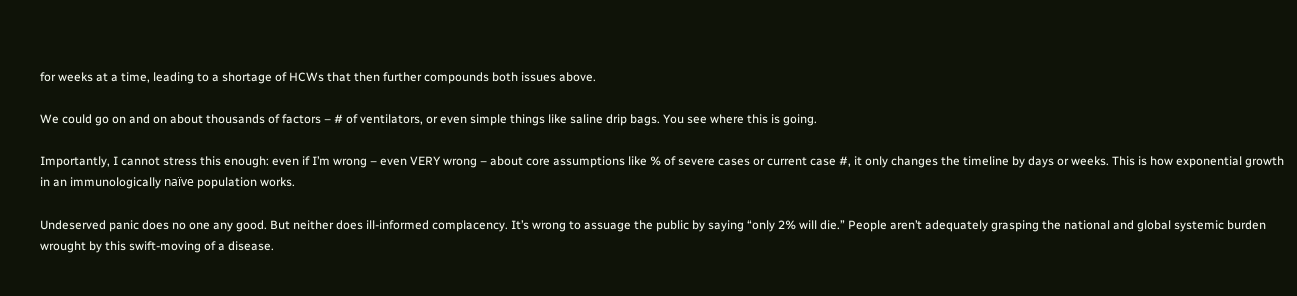for weeks at a time, leading to a shortage of HCWs that then further compounds both issues above.

We could go on and on about thousands of factors – # of ventilators, or even simple things like saline drip bags. You see where this is going.

Importantly, I cannot stress this enough: even if I’m wrong – even VERY wrong – about core assumptions like % of severe cases or current case #, it only changes the timeline by days or weeks. This is how exponential growth in an immunologically naïve population works.

Undeserved panic does no one any good. But neither does ill-informed complacency. It’s wrong to assuage the public by saying “only 2% will die.” People aren’t adequately grasping the national and global systemic burden wrought by this swift-moving of a disease.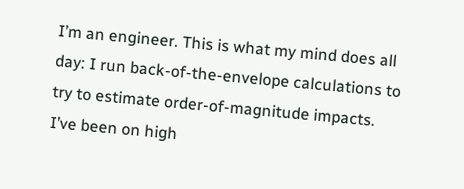I’m an engineer. This is what my mind does all day: I run back-of-the-envelope calculations to try to estimate order-of-magnitude impacts. I’ve been on high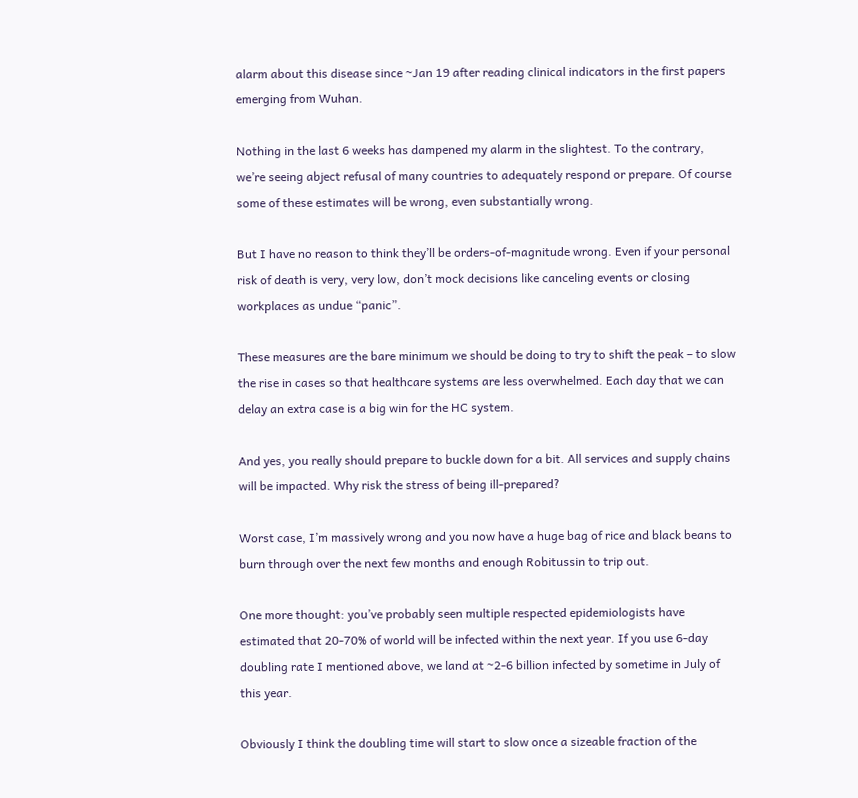alarm about this disease since ~Jan 19 after reading clinical indicators in the first papers emerging from Wuhan.

Nothing in the last 6 weeks has dampened my alarm in the slightest. To the contrary, we’re seeing abject refusal of many countries to adequately respond or prepare. Of course some of these estimates will be wrong, even substantially wrong.

But I have no reason to think they’ll be orders-of-magnitude wrong. Even if your personal risk of death is very, very low, don’t mock decisions like canceling events or closing workplaces as undue “panic”.

These measures are the bare minimum we should be doing to try to shift the peak – to slow the rise in cases so that healthcare systems are less overwhelmed. Each day that we can delay an extra case is a big win for the HC system.

And yes, you really should prepare to buckle down for a bit. All services and supply chains will be impacted. Why risk the stress of being ill-prepared?

Worst case, I’m massively wrong and you now have a huge bag of rice and black beans to burn through over the next few months and enough Robitussin to trip out.

One more thought: you’ve probably seen multiple respected epidemiologists have estimated that 20-70% of world will be infected within the next year. If you use 6-day doubling rate I mentioned above, we land at ~2-6 billion infected by sometime in July of this year.

Obviously I think the doubling time will start to slow once a sizeable fraction of the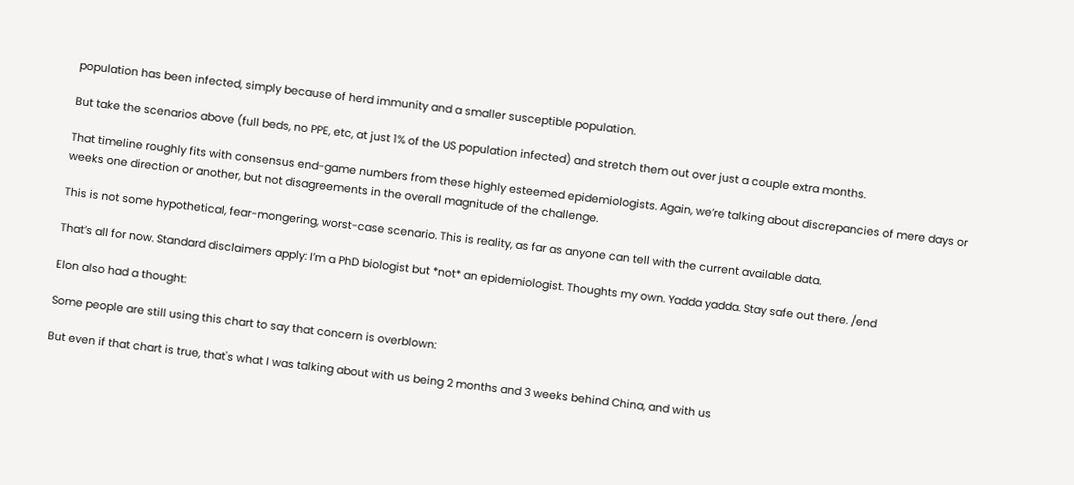population has been infected, simply because of herd immunity and a smaller susceptible population.

But take the scenarios above (full beds, no PPE, etc, at just 1% of the US population infected) and stretch them out over just a couple extra months.

That timeline roughly fits with consensus end-game numbers from these highly esteemed epidemiologists. Again, we’re talking about discrepancies of mere days or weeks one direction or another, but not disagreements in the overall magnitude of the challenge.

This is not some hypothetical, fear-mongering, worst-case scenario. This is reality, as far as anyone can tell with the current available data.

That’s all for now. Standard disclaimers apply: I’m a PhD biologist but *not* an epidemiologist. Thoughts my own. Yadda yadda. Stay safe out there. /end

Elon also had a thought:

Some people are still using this chart to say that concern is overblown:

But even if that chart is true, that's what I was talking about with us being 2 months and 3 weeks behind China, and with us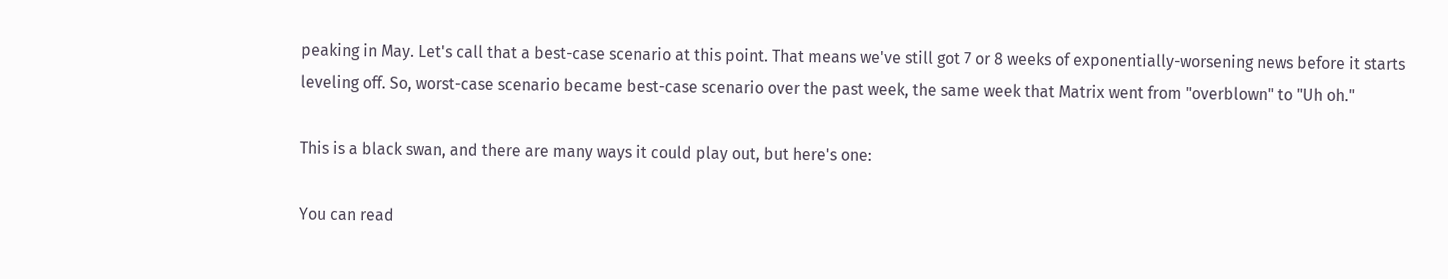peaking in May. Let's call that a best-case scenario at this point. That means we've still got 7 or 8 weeks of exponentially-worsening news before it starts leveling off. So, worst-case scenario became best-case scenario over the past week, the same week that Matrix went from "overblown" to "Uh oh."

This is a black swan, and there are many ways it could play out, but here's one:

You can read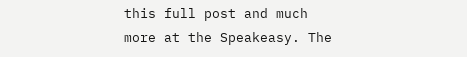this full post and much more at the Speakeasy. The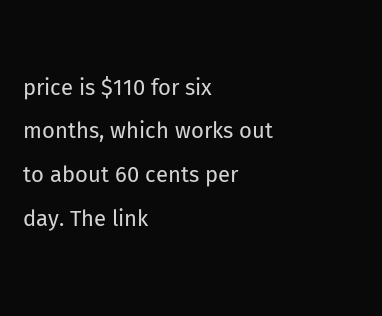price is $110 for six months, which works out to about 60 cents per day. The link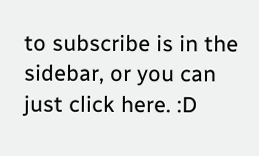to subscribe is in the sidebar, or you can just click here. :D